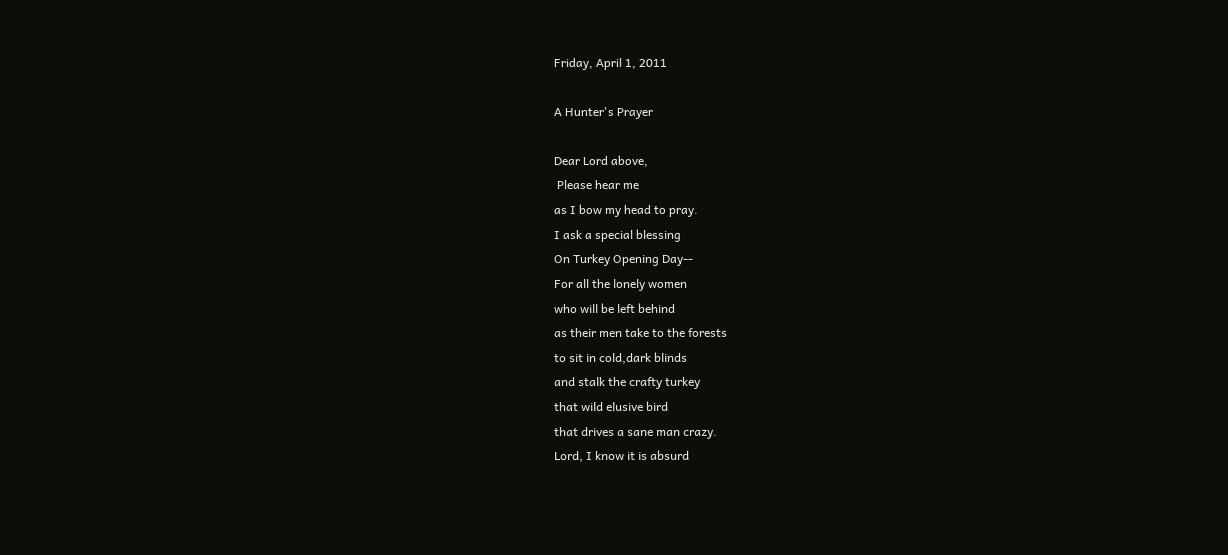Friday, April 1, 2011

A Hunter's Prayer

Dear Lord above,
 Please hear me
as I bow my head to pray.
I ask a special blessing
On Turkey Opening Day--
For all the lonely women
who will be left behind
as their men take to the forests
to sit in cold,dark blinds
and stalk the crafty turkey
that wild elusive bird
that drives a sane man crazy.
Lord, I know it is absurd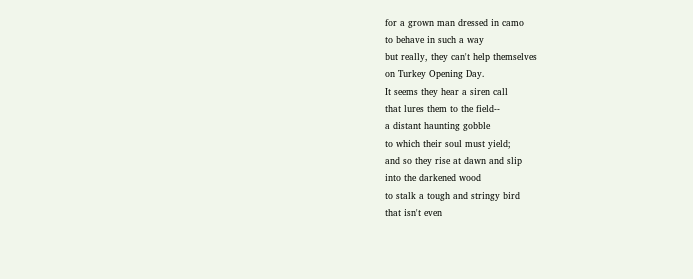for a grown man dressed in camo
to behave in such a way
but really, they can't help themselves
on Turkey Opening Day.
It seems they hear a siren call
that lures them to the field--
a distant haunting gobble
to which their soul must yield;
and so they rise at dawn and slip
into the darkened wood
to stalk a tough and stringy bird
that isn't even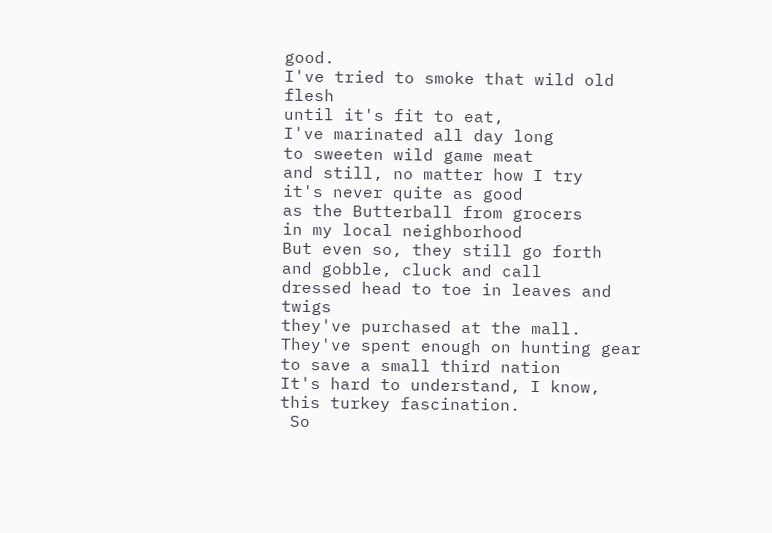good.
I've tried to smoke that wild old flesh
until it's fit to eat,
I've marinated all day long
to sweeten wild game meat
and still, no matter how I try
it's never quite as good
as the Butterball from grocers
in my local neighborhood
But even so, they still go forth
and gobble, cluck and call
dressed head to toe in leaves and twigs
they've purchased at the mall.
They've spent enough on hunting gear
to save a small third nation
It's hard to understand, I know,
this turkey fascination.
 So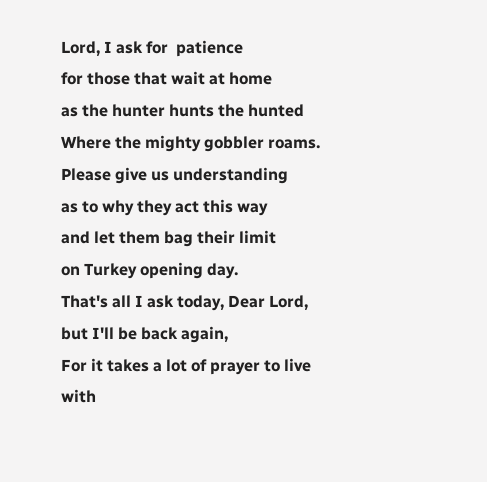Lord, I ask for  patience
for those that wait at home
as the hunter hunts the hunted
Where the mighty gobbler roams.
Please give us understanding
as to why they act this way
and let them bag their limit
on Turkey opening day.
That's all I ask today, Dear Lord,
but I'll be back again,
For it takes a lot of prayer to live
with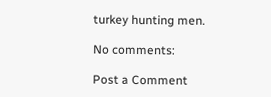turkey hunting men.

No comments:

Post a Comment